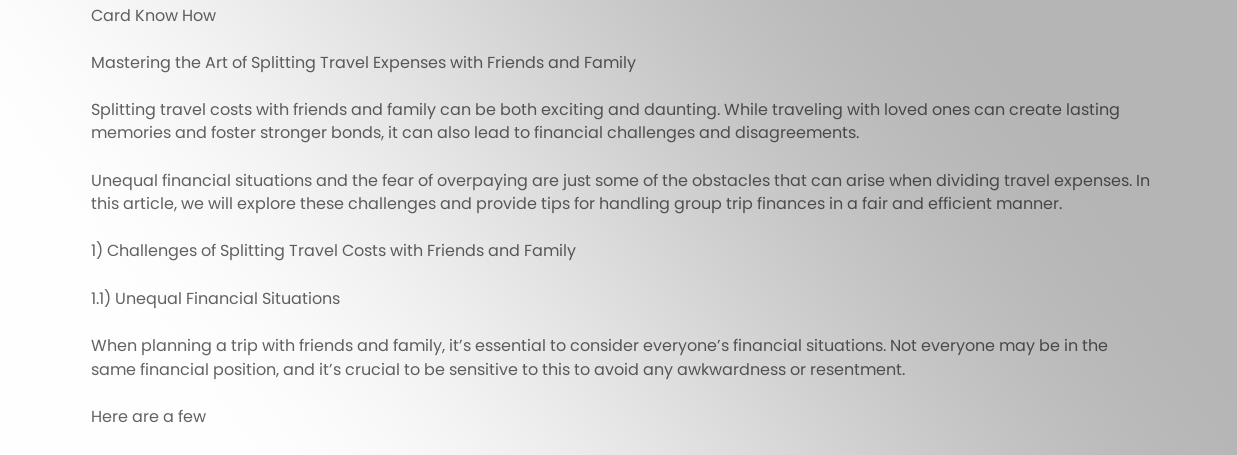Card Know How

Mastering the Art of Splitting Travel Expenses with Friends and Family

Splitting travel costs with friends and family can be both exciting and daunting. While traveling with loved ones can create lasting memories and foster stronger bonds, it can also lead to financial challenges and disagreements.

Unequal financial situations and the fear of overpaying are just some of the obstacles that can arise when dividing travel expenses. In this article, we will explore these challenges and provide tips for handling group trip finances in a fair and efficient manner.

1) Challenges of Splitting Travel Costs with Friends and Family

1.1) Unequal Financial Situations

When planning a trip with friends and family, it’s essential to consider everyone’s financial situations. Not everyone may be in the same financial position, and it’s crucial to be sensitive to this to avoid any awkwardness or resentment.

Here are a few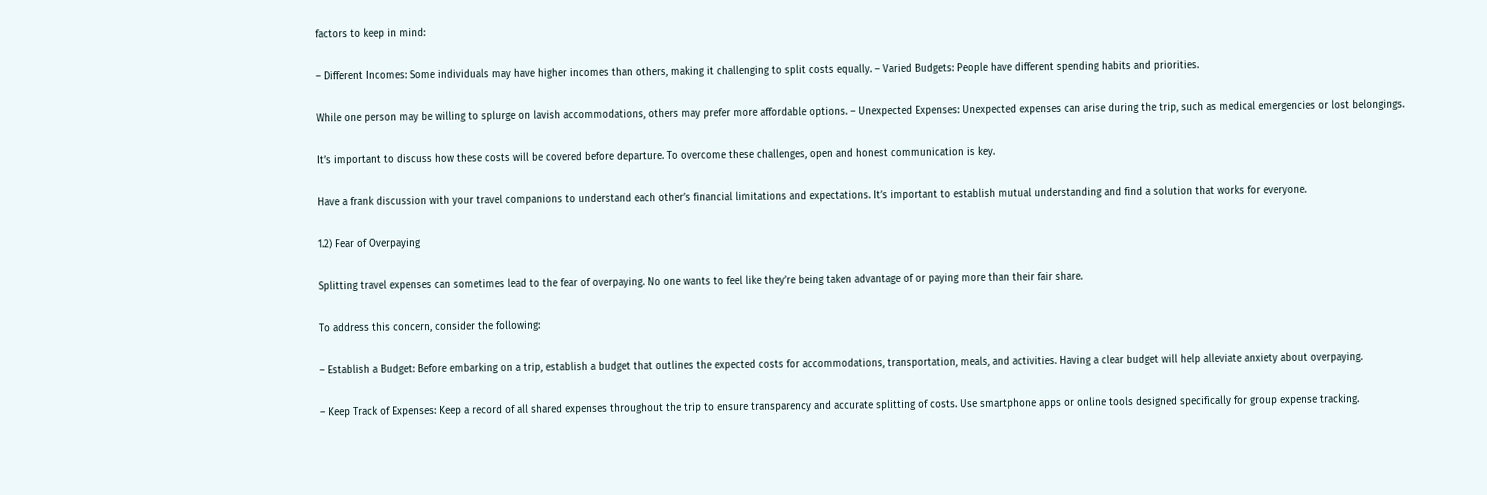factors to keep in mind:

– Different Incomes: Some individuals may have higher incomes than others, making it challenging to split costs equally. – Varied Budgets: People have different spending habits and priorities.

While one person may be willing to splurge on lavish accommodations, others may prefer more affordable options. – Unexpected Expenses: Unexpected expenses can arise during the trip, such as medical emergencies or lost belongings.

It’s important to discuss how these costs will be covered before departure. To overcome these challenges, open and honest communication is key.

Have a frank discussion with your travel companions to understand each other’s financial limitations and expectations. It’s important to establish mutual understanding and find a solution that works for everyone.

1.2) Fear of Overpaying

Splitting travel expenses can sometimes lead to the fear of overpaying. No one wants to feel like they’re being taken advantage of or paying more than their fair share.

To address this concern, consider the following:

– Establish a Budget: Before embarking on a trip, establish a budget that outlines the expected costs for accommodations, transportation, meals, and activities. Having a clear budget will help alleviate anxiety about overpaying.

– Keep Track of Expenses: Keep a record of all shared expenses throughout the trip to ensure transparency and accurate splitting of costs. Use smartphone apps or online tools designed specifically for group expense tracking.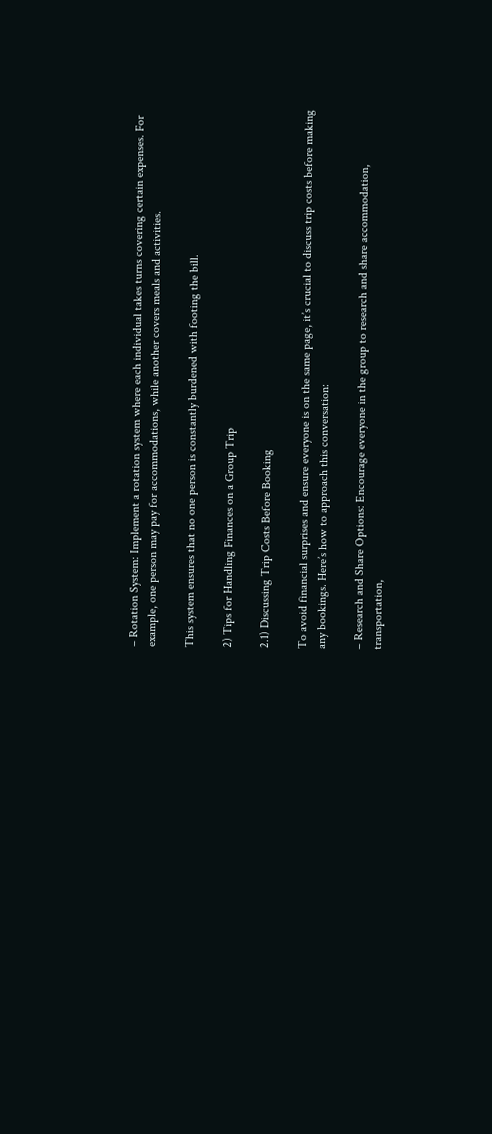– Rotation System: Implement a rotation system where each individual takes turns covering certain expenses. For example, one person may pay for accommodations, while another covers meals and activities.

This system ensures that no one person is constantly burdened with footing the bill.

2) Tips for Handling Finances on a Group Trip

2.1) Discussing Trip Costs Before Booking

To avoid financial surprises and ensure everyone is on the same page, it’s crucial to discuss trip costs before making any bookings. Here’s how to approach this conversation:

– Research and Share Options: Encourage everyone in the group to research and share accommodation, transportation,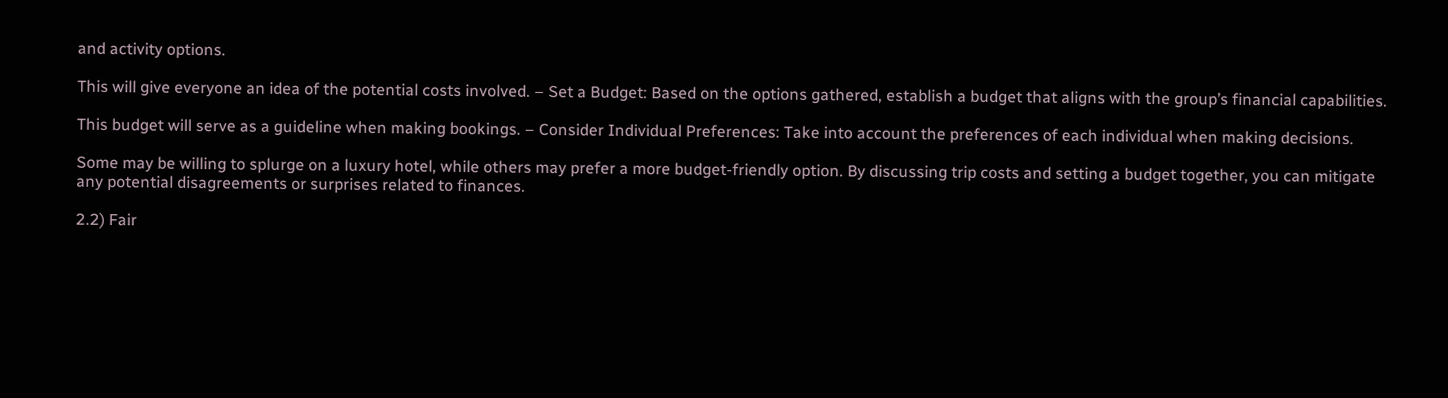and activity options.

This will give everyone an idea of the potential costs involved. – Set a Budget: Based on the options gathered, establish a budget that aligns with the group’s financial capabilities.

This budget will serve as a guideline when making bookings. – Consider Individual Preferences: Take into account the preferences of each individual when making decisions.

Some may be willing to splurge on a luxury hotel, while others may prefer a more budget-friendly option. By discussing trip costs and setting a budget together, you can mitigate any potential disagreements or surprises related to finances.

2.2) Fair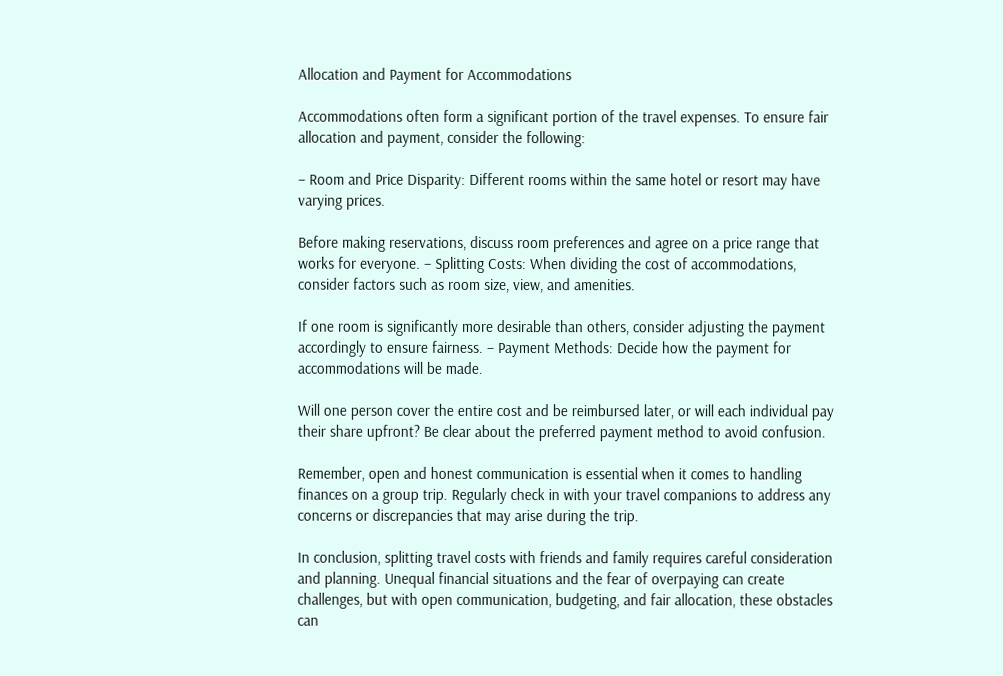Allocation and Payment for Accommodations

Accommodations often form a significant portion of the travel expenses. To ensure fair allocation and payment, consider the following:

– Room and Price Disparity: Different rooms within the same hotel or resort may have varying prices.

Before making reservations, discuss room preferences and agree on a price range that works for everyone. – Splitting Costs: When dividing the cost of accommodations, consider factors such as room size, view, and amenities.

If one room is significantly more desirable than others, consider adjusting the payment accordingly to ensure fairness. – Payment Methods: Decide how the payment for accommodations will be made.

Will one person cover the entire cost and be reimbursed later, or will each individual pay their share upfront? Be clear about the preferred payment method to avoid confusion.

Remember, open and honest communication is essential when it comes to handling finances on a group trip. Regularly check in with your travel companions to address any concerns or discrepancies that may arise during the trip.

In conclusion, splitting travel costs with friends and family requires careful consideration and planning. Unequal financial situations and the fear of overpaying can create challenges, but with open communication, budgeting, and fair allocation, these obstacles can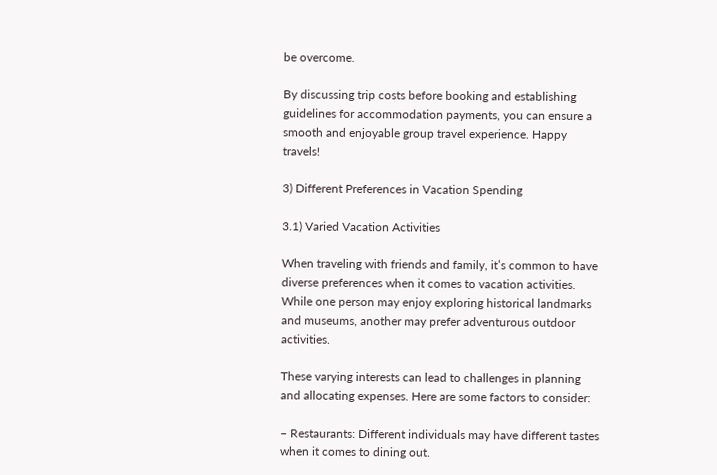be overcome.

By discussing trip costs before booking and establishing guidelines for accommodation payments, you can ensure a smooth and enjoyable group travel experience. Happy travels!

3) Different Preferences in Vacation Spending

3.1) Varied Vacation Activities

When traveling with friends and family, it’s common to have diverse preferences when it comes to vacation activities. While one person may enjoy exploring historical landmarks and museums, another may prefer adventurous outdoor activities.

These varying interests can lead to challenges in planning and allocating expenses. Here are some factors to consider:

– Restaurants: Different individuals may have different tastes when it comes to dining out.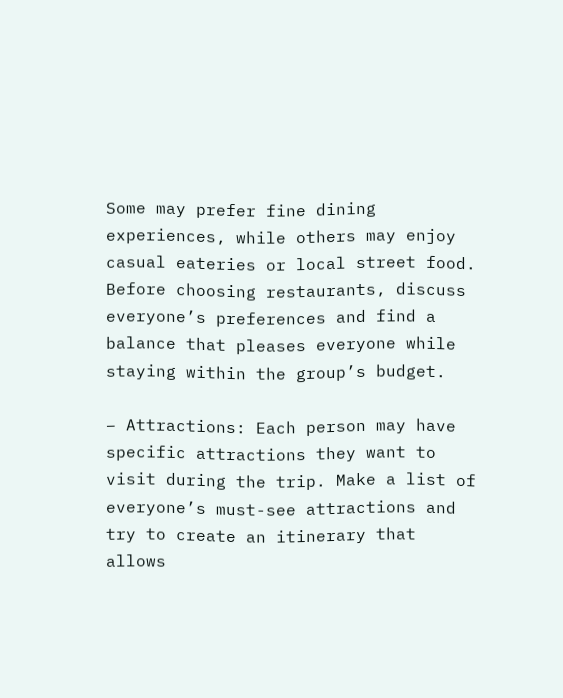Some may prefer fine dining experiences, while others may enjoy casual eateries or local street food. Before choosing restaurants, discuss everyone’s preferences and find a balance that pleases everyone while staying within the group’s budget.

– Attractions: Each person may have specific attractions they want to visit during the trip. Make a list of everyone’s must-see attractions and try to create an itinerary that allows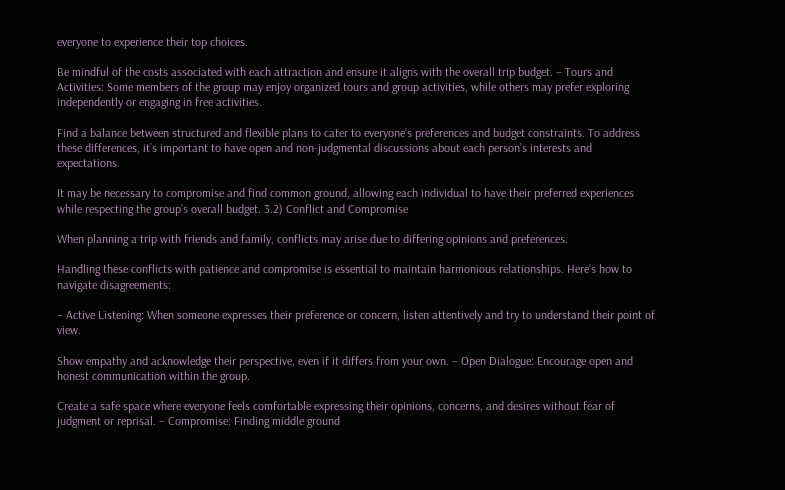everyone to experience their top choices.

Be mindful of the costs associated with each attraction and ensure it aligns with the overall trip budget. – Tours and Activities: Some members of the group may enjoy organized tours and group activities, while others may prefer exploring independently or engaging in free activities.

Find a balance between structured and flexible plans to cater to everyone’s preferences and budget constraints. To address these differences, it’s important to have open and non-judgmental discussions about each person’s interests and expectations.

It may be necessary to compromise and find common ground, allowing each individual to have their preferred experiences while respecting the group’s overall budget. 3.2) Conflict and Compromise

When planning a trip with friends and family, conflicts may arise due to differing opinions and preferences.

Handling these conflicts with patience and compromise is essential to maintain harmonious relationships. Here’s how to navigate disagreements:

– Active Listening: When someone expresses their preference or concern, listen attentively and try to understand their point of view.

Show empathy and acknowledge their perspective, even if it differs from your own. – Open Dialogue: Encourage open and honest communication within the group.

Create a safe space where everyone feels comfortable expressing their opinions, concerns, and desires without fear of judgment or reprisal. – Compromise: Finding middle ground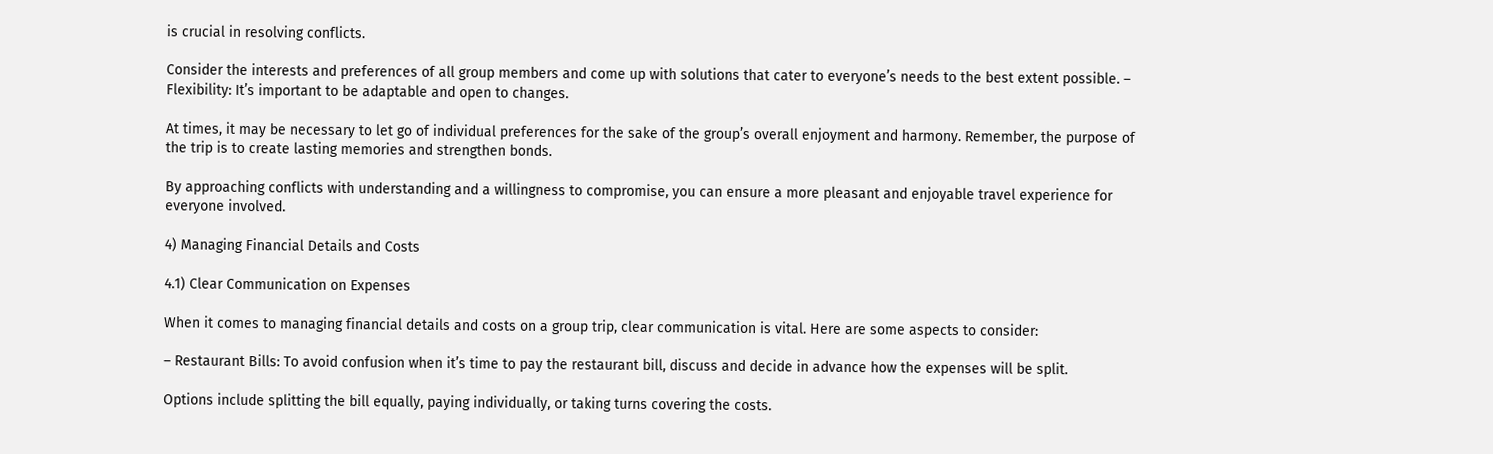is crucial in resolving conflicts.

Consider the interests and preferences of all group members and come up with solutions that cater to everyone’s needs to the best extent possible. – Flexibility: It’s important to be adaptable and open to changes.

At times, it may be necessary to let go of individual preferences for the sake of the group’s overall enjoyment and harmony. Remember, the purpose of the trip is to create lasting memories and strengthen bonds.

By approaching conflicts with understanding and a willingness to compromise, you can ensure a more pleasant and enjoyable travel experience for everyone involved.

4) Managing Financial Details and Costs

4.1) Clear Communication on Expenses

When it comes to managing financial details and costs on a group trip, clear communication is vital. Here are some aspects to consider:

– Restaurant Bills: To avoid confusion when it’s time to pay the restaurant bill, discuss and decide in advance how the expenses will be split.

Options include splitting the bill equally, paying individually, or taking turns covering the costs.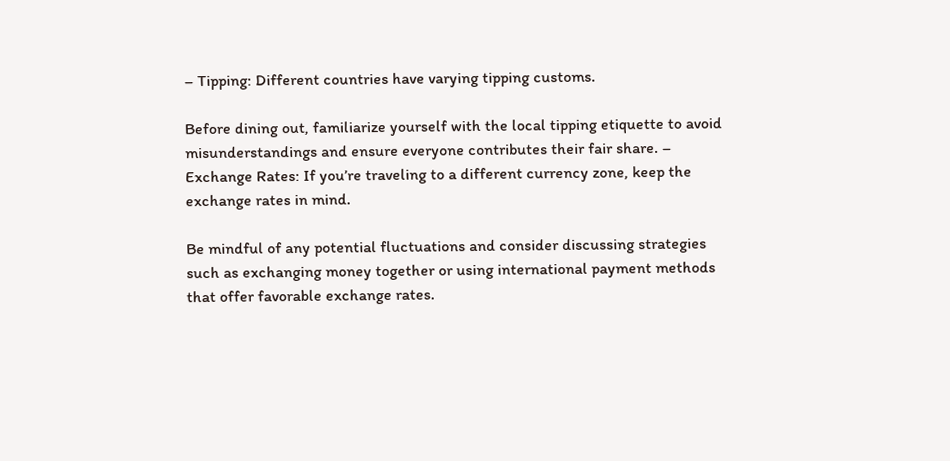– Tipping: Different countries have varying tipping customs.

Before dining out, familiarize yourself with the local tipping etiquette to avoid misunderstandings and ensure everyone contributes their fair share. – Exchange Rates: If you’re traveling to a different currency zone, keep the exchange rates in mind.

Be mindful of any potential fluctuations and consider discussing strategies such as exchanging money together or using international payment methods that offer favorable exchange rates.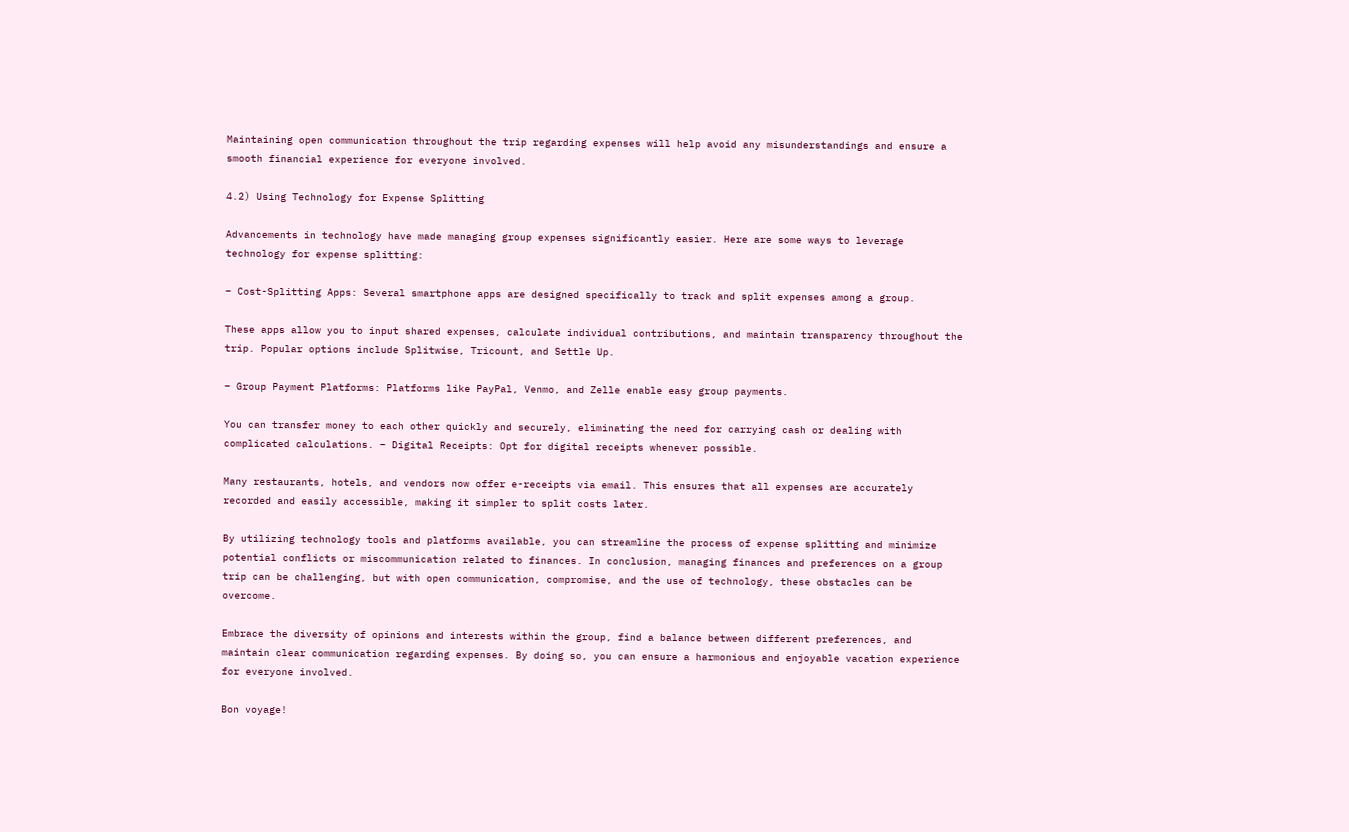Maintaining open communication throughout the trip regarding expenses will help avoid any misunderstandings and ensure a smooth financial experience for everyone involved.

4.2) Using Technology for Expense Splitting

Advancements in technology have made managing group expenses significantly easier. Here are some ways to leverage technology for expense splitting:

– Cost-Splitting Apps: Several smartphone apps are designed specifically to track and split expenses among a group.

These apps allow you to input shared expenses, calculate individual contributions, and maintain transparency throughout the trip. Popular options include Splitwise, Tricount, and Settle Up.

– Group Payment Platforms: Platforms like PayPal, Venmo, and Zelle enable easy group payments.

You can transfer money to each other quickly and securely, eliminating the need for carrying cash or dealing with complicated calculations. – Digital Receipts: Opt for digital receipts whenever possible.

Many restaurants, hotels, and vendors now offer e-receipts via email. This ensures that all expenses are accurately recorded and easily accessible, making it simpler to split costs later.

By utilizing technology tools and platforms available, you can streamline the process of expense splitting and minimize potential conflicts or miscommunication related to finances. In conclusion, managing finances and preferences on a group trip can be challenging, but with open communication, compromise, and the use of technology, these obstacles can be overcome.

Embrace the diversity of opinions and interests within the group, find a balance between different preferences, and maintain clear communication regarding expenses. By doing so, you can ensure a harmonious and enjoyable vacation experience for everyone involved.

Bon voyage!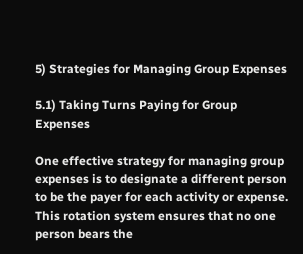5) Strategies for Managing Group Expenses

5.1) Taking Turns Paying for Group Expenses

One effective strategy for managing group expenses is to designate a different person to be the payer for each activity or expense. This rotation system ensures that no one person bears the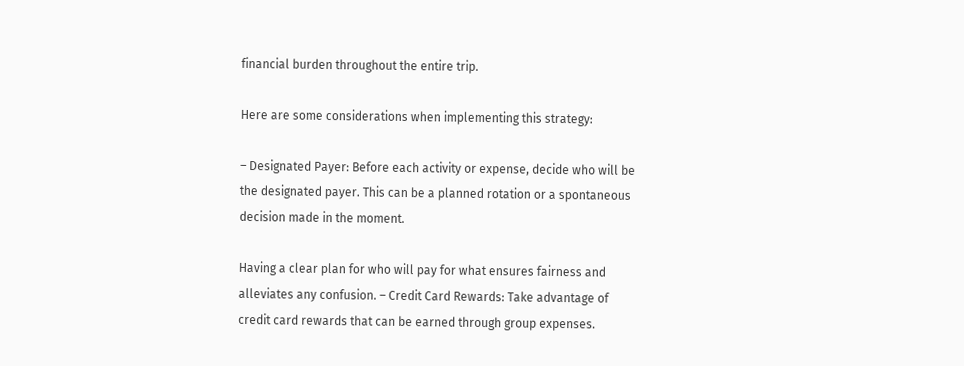financial burden throughout the entire trip.

Here are some considerations when implementing this strategy:

– Designated Payer: Before each activity or expense, decide who will be the designated payer. This can be a planned rotation or a spontaneous decision made in the moment.

Having a clear plan for who will pay for what ensures fairness and alleviates any confusion. – Credit Card Rewards: Take advantage of credit card rewards that can be earned through group expenses.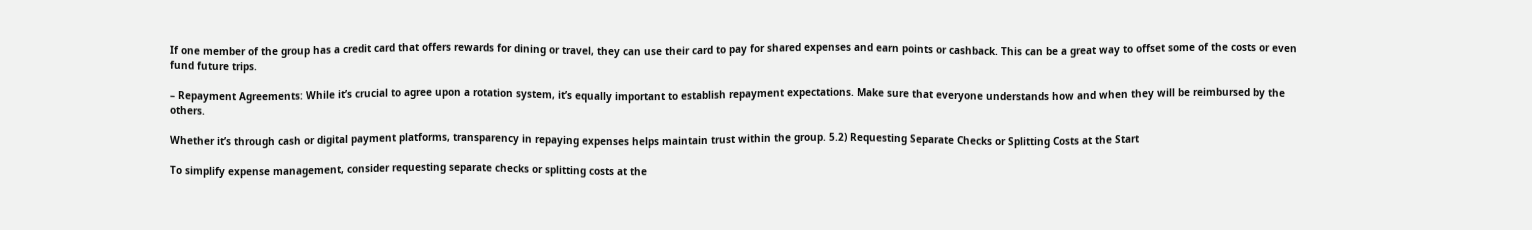If one member of the group has a credit card that offers rewards for dining or travel, they can use their card to pay for shared expenses and earn points or cashback. This can be a great way to offset some of the costs or even fund future trips.

– Repayment Agreements: While it’s crucial to agree upon a rotation system, it’s equally important to establish repayment expectations. Make sure that everyone understands how and when they will be reimbursed by the others.

Whether it’s through cash or digital payment platforms, transparency in repaying expenses helps maintain trust within the group. 5.2) Requesting Separate Checks or Splitting Costs at the Start

To simplify expense management, consider requesting separate checks or splitting costs at the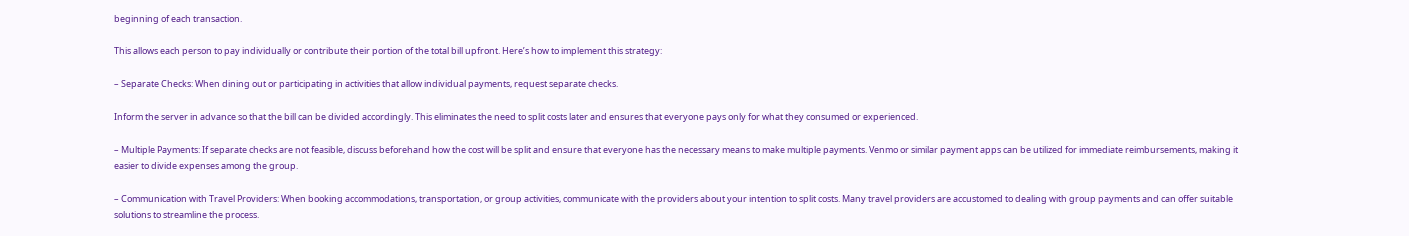beginning of each transaction.

This allows each person to pay individually or contribute their portion of the total bill upfront. Here’s how to implement this strategy:

– Separate Checks: When dining out or participating in activities that allow individual payments, request separate checks.

Inform the server in advance so that the bill can be divided accordingly. This eliminates the need to split costs later and ensures that everyone pays only for what they consumed or experienced.

– Multiple Payments: If separate checks are not feasible, discuss beforehand how the cost will be split and ensure that everyone has the necessary means to make multiple payments. Venmo or similar payment apps can be utilized for immediate reimbursements, making it easier to divide expenses among the group.

– Communication with Travel Providers: When booking accommodations, transportation, or group activities, communicate with the providers about your intention to split costs. Many travel providers are accustomed to dealing with group payments and can offer suitable solutions to streamline the process.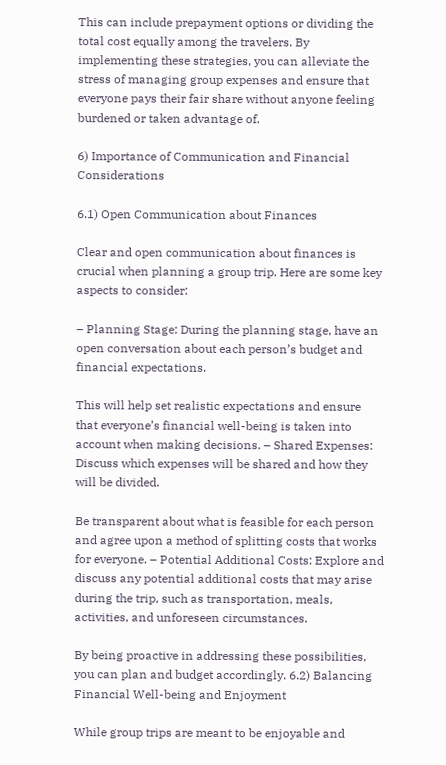This can include prepayment options or dividing the total cost equally among the travelers. By implementing these strategies, you can alleviate the stress of managing group expenses and ensure that everyone pays their fair share without anyone feeling burdened or taken advantage of.

6) Importance of Communication and Financial Considerations

6.1) Open Communication about Finances

Clear and open communication about finances is crucial when planning a group trip. Here are some key aspects to consider:

– Planning Stage: During the planning stage, have an open conversation about each person’s budget and financial expectations.

This will help set realistic expectations and ensure that everyone’s financial well-being is taken into account when making decisions. – Shared Expenses: Discuss which expenses will be shared and how they will be divided.

Be transparent about what is feasible for each person and agree upon a method of splitting costs that works for everyone. – Potential Additional Costs: Explore and discuss any potential additional costs that may arise during the trip, such as transportation, meals, activities, and unforeseen circumstances.

By being proactive in addressing these possibilities, you can plan and budget accordingly. 6.2) Balancing Financial Well-being and Enjoyment

While group trips are meant to be enjoyable and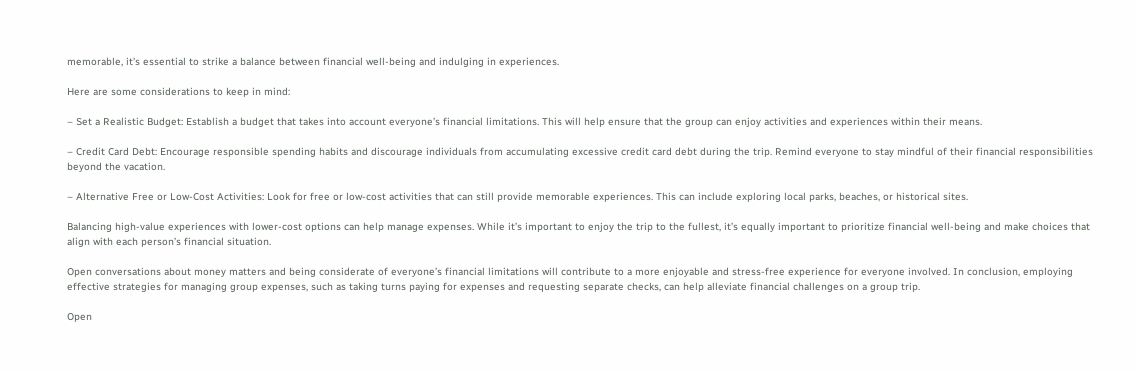memorable, it’s essential to strike a balance between financial well-being and indulging in experiences.

Here are some considerations to keep in mind:

– Set a Realistic Budget: Establish a budget that takes into account everyone’s financial limitations. This will help ensure that the group can enjoy activities and experiences within their means.

– Credit Card Debt: Encourage responsible spending habits and discourage individuals from accumulating excessive credit card debt during the trip. Remind everyone to stay mindful of their financial responsibilities beyond the vacation.

– Alternative Free or Low-Cost Activities: Look for free or low-cost activities that can still provide memorable experiences. This can include exploring local parks, beaches, or historical sites.

Balancing high-value experiences with lower-cost options can help manage expenses. While it’s important to enjoy the trip to the fullest, it’s equally important to prioritize financial well-being and make choices that align with each person’s financial situation.

Open conversations about money matters and being considerate of everyone’s financial limitations will contribute to a more enjoyable and stress-free experience for everyone involved. In conclusion, employing effective strategies for managing group expenses, such as taking turns paying for expenses and requesting separate checks, can help alleviate financial challenges on a group trip.

Open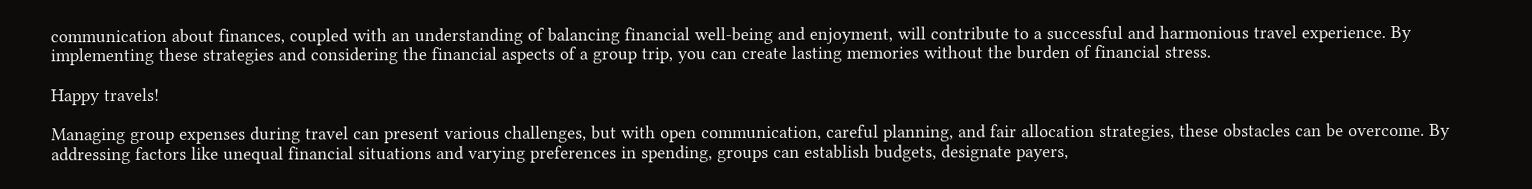communication about finances, coupled with an understanding of balancing financial well-being and enjoyment, will contribute to a successful and harmonious travel experience. By implementing these strategies and considering the financial aspects of a group trip, you can create lasting memories without the burden of financial stress.

Happy travels!

Managing group expenses during travel can present various challenges, but with open communication, careful planning, and fair allocation strategies, these obstacles can be overcome. By addressing factors like unequal financial situations and varying preferences in spending, groups can establish budgets, designate payers,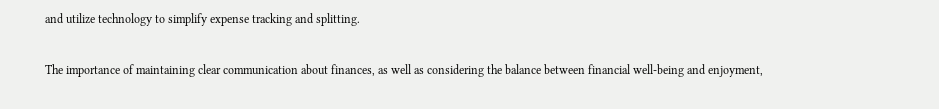and utilize technology to simplify expense tracking and splitting.

The importance of maintaining clear communication about finances, as well as considering the balance between financial well-being and enjoyment,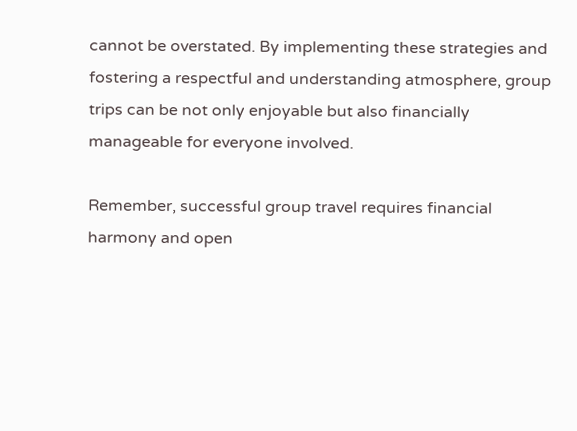cannot be overstated. By implementing these strategies and fostering a respectful and understanding atmosphere, group trips can be not only enjoyable but also financially manageable for everyone involved.

Remember, successful group travel requires financial harmony and open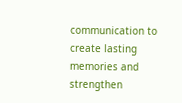communication to create lasting memories and strengthen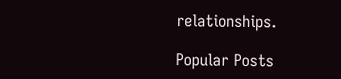relationships.

Popular Posts